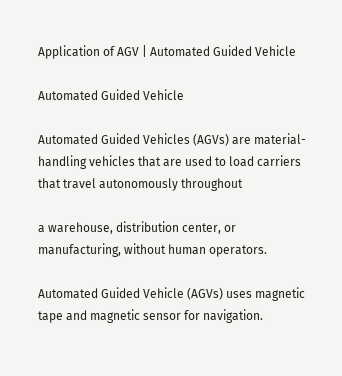Application of AGV | Automated Guided Vehicle

Automated Guided Vehicle

Automated Guided Vehicles (AGVs) are material-handling vehicles that are used to load carriers that travel autonomously throughout

a warehouse, distribution center, or manufacturing, without human operators.

Automated Guided Vehicle (AGVs) uses magnetic tape and magnetic sensor for navigation.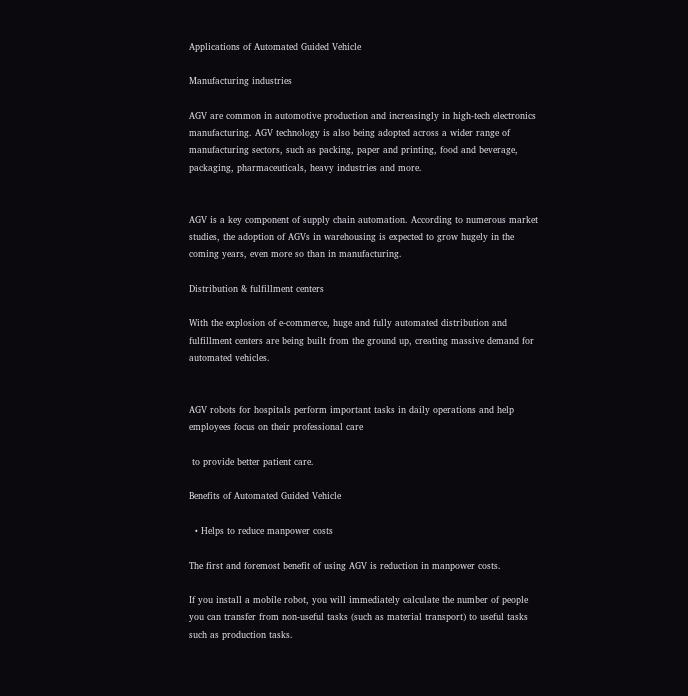Applications of Automated Guided Vehicle

Manufacturing industries

AGV are common in automotive production and increasingly in high-tech electronics manufacturing. AGV technology is also being adopted across a wider range of manufacturing sectors, such as packing, paper and printing, food and beverage, packaging, pharmaceuticals, heavy industries and more.


AGV is a key component of supply chain automation. According to numerous market studies, the adoption of AGVs in warehousing is expected to grow hugely in the coming years, even more so than in manufacturing.

Distribution & fulfillment centers

With the explosion of e-commerce, huge and fully automated distribution and fulfillment centers are being built from the ground up, creating massive demand for automated vehicles.


AGV robots for hospitals perform important tasks in daily operations and help employees focus on their professional care

 to provide better patient care.

Benefits of Automated Guided Vehicle

  • Helps to reduce manpower costs

The first and foremost benefit of using AGV is reduction in manpower costs.

If you install a mobile robot, you will immediately calculate the number of people you can transfer from non-useful tasks (such as material transport) to useful tasks such as production tasks.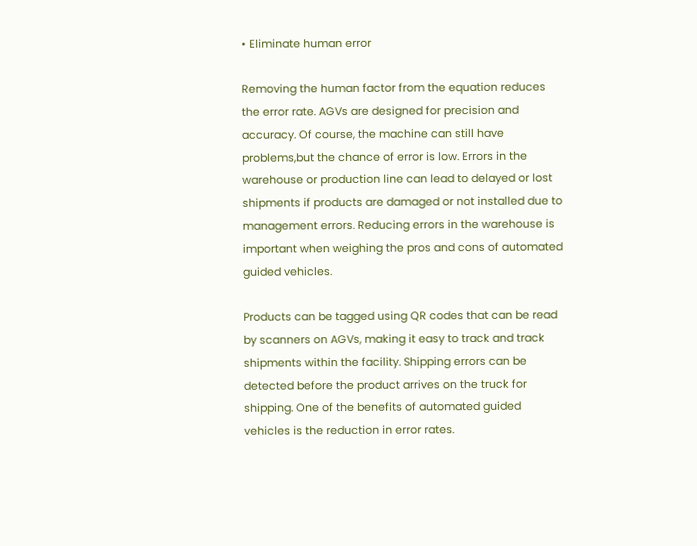• Eliminate human error

Removing the human factor from the equation reduces the error rate. AGVs are designed for precision and accuracy. Of course, the machine can still have problems,but the chance of error is low. Errors in the warehouse or production line can lead to delayed or lost shipments if products are damaged or not installed due to management errors. Reducing errors in the warehouse is important when weighing the pros and cons of automated guided vehicles.

Products can be tagged using QR codes that can be read by scanners on AGVs, making it easy to track and track shipments within the facility. Shipping errors can be detected before the product arrives on the truck for shipping. One of the benefits of automated guided vehicles is the reduction in error rates.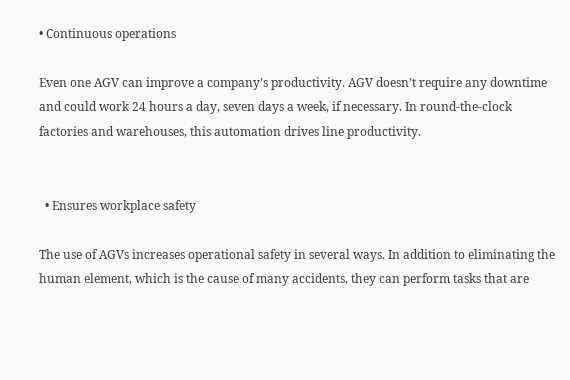• Continuous operations

Even one AGV can improve a company’s productivity. AGV doesn’t require any downtime and could work 24 hours a day, seven days a week, if necessary. In round-the-clock factories and warehouses, this automation drives line productivity.


  • Ensures workplace safety

The use of AGVs increases operational safety in several ways. In addition to eliminating the human element, which is the cause of many accidents, they can perform tasks that are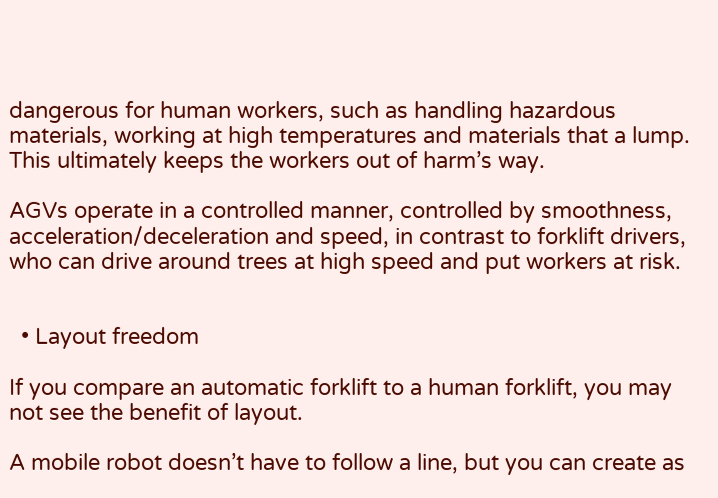dangerous for human workers, such as handling hazardous materials, working at high temperatures and materials that a lump. This ultimately keeps the workers out of harm’s way.

AGVs operate in a controlled manner, controlled by smoothness, acceleration/deceleration and speed, in contrast to forklift drivers, who can drive around trees at high speed and put workers at risk.


  • Layout freedom

If you compare an automatic forklift to a human forklift, you may not see the benefit of layout.

A mobile robot doesn’t have to follow a line, but you can create as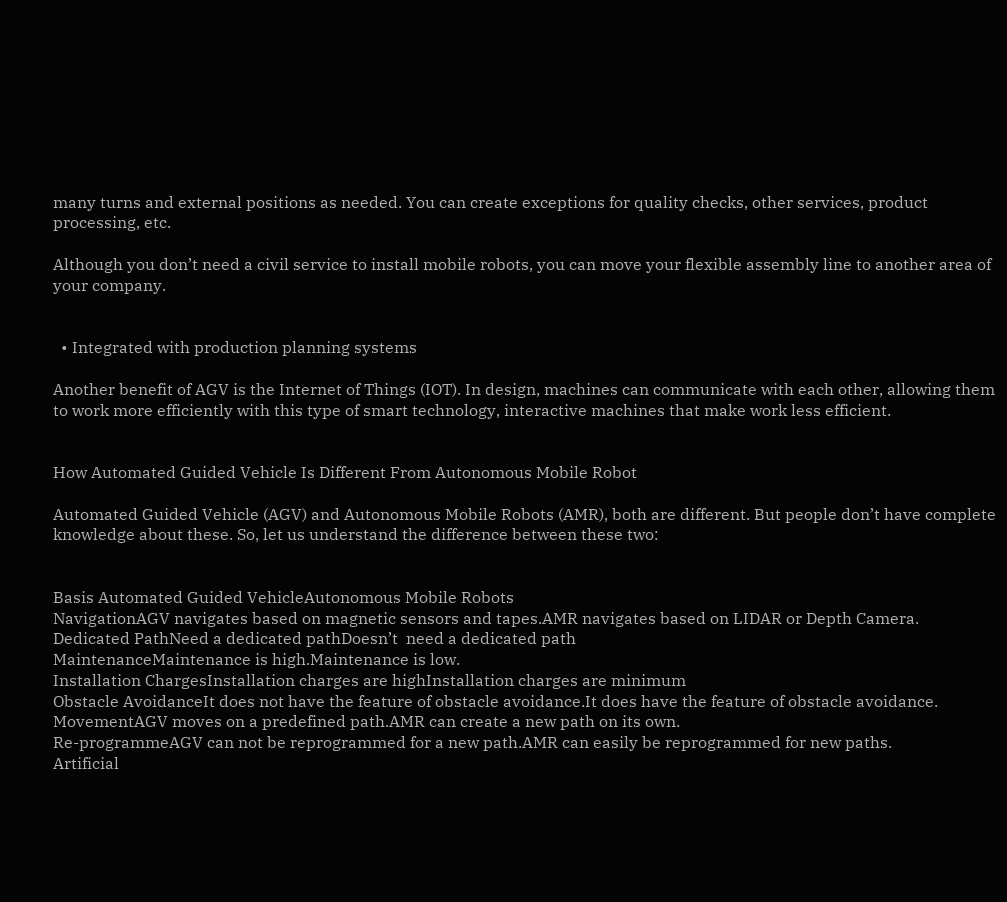many turns and external positions as needed. You can create exceptions for quality checks, other services, product processing, etc.

Although you don’t need a civil service to install mobile robots, you can move your flexible assembly line to another area of your company.


  • Integrated with production planning systems

Another benefit of AGV is the Internet of Things (IOT). In design, machines can communicate with each other, allowing them to work more efficiently with this type of smart technology, interactive machines that make work less efficient.


How Automated Guided Vehicle Is Different From Autonomous Mobile Robot

Automated Guided Vehicle (AGV) and Autonomous Mobile Robots (AMR), both are different. But people don’t have complete knowledge about these. So, let us understand the difference between these two:


Basis Automated Guided VehicleAutonomous Mobile Robots
NavigationAGV navigates based on magnetic sensors and tapes.AMR navigates based on LIDAR or Depth Camera.
Dedicated PathNeed a dedicated pathDoesn’t  need a dedicated path
MaintenanceMaintenance is high.Maintenance is low.
Installation ChargesInstallation charges are highInstallation charges are minimum
Obstacle AvoidanceIt does not have the feature of obstacle avoidance.It does have the feature of obstacle avoidance.
MovementAGV moves on a predefined path.AMR can create a new path on its own.
Re-programmeAGV can not be reprogrammed for a new path.AMR can easily be reprogrammed for new paths.
Artificial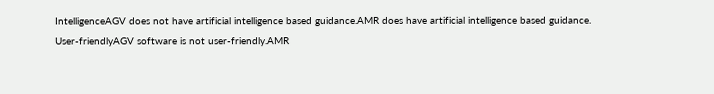IntelligenceAGV does not have artificial intelligence based guidance.AMR does have artificial intelligence based guidance.
User-friendlyAGV software is not user-friendly.AMR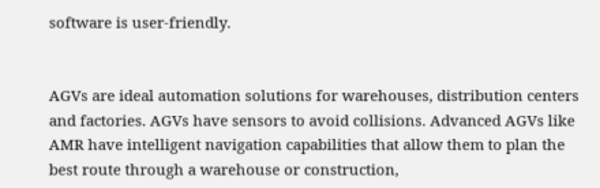software is user-friendly.


AGVs are ideal automation solutions for warehouses, distribution centers and factories. AGVs have sensors to avoid collisions. Advanced AGVs like AMR have intelligent navigation capabilities that allow them to plan the best route through a warehouse or construction,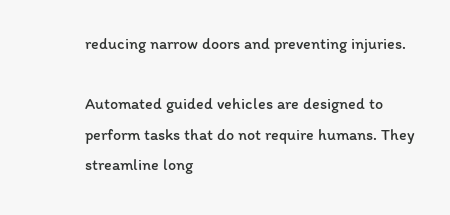reducing narrow doors and preventing injuries.

Automated guided vehicles are designed to perform tasks that do not require humans. They streamline long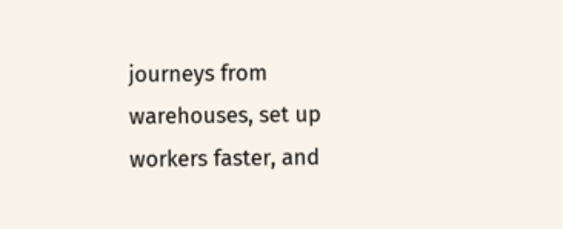journeys from warehouses, set up workers faster, and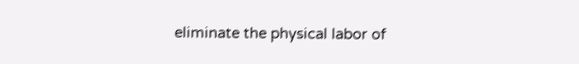eliminate the physical labor of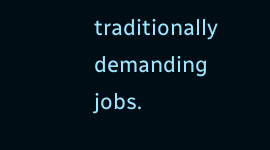traditionally demanding jobs.